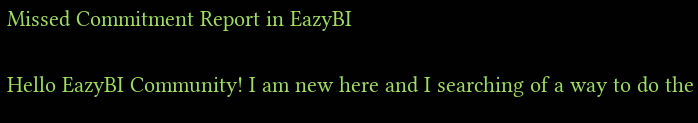Missed Commitment Report in EazyBI

Hello EazyBI Community! I am new here and I searching of a way to do the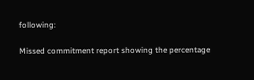following:

Missed commitment report showing the percentage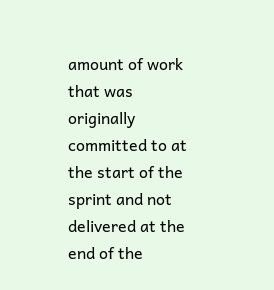amount of work that was originally committed to at the start of the sprint and not delivered at the end of the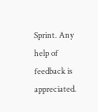Sprint. Any help of feedback is appreciated.